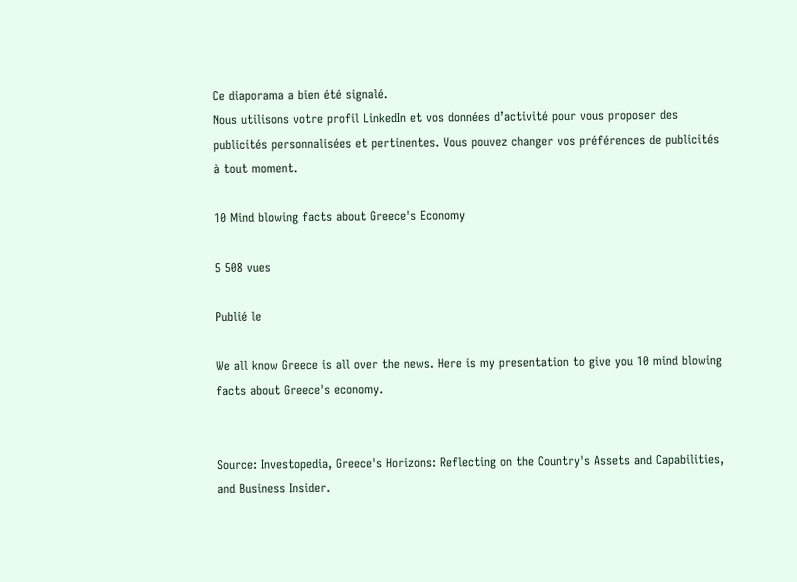Ce diaporama a bien été signalé.
Nous utilisons votre profil LinkedIn et vos données d’activité pour vous proposer des publicités personnalisées et pertinentes. Vous pouvez changer vos préférences de publicités à tout moment.

10 Mind blowing facts about Greece's Economy

5 508 vues

Publié le

We all know Greece is all over the news. Here is my presentation to give you 10 mind blowing facts about Greece's economy.


Source: Investopedia, Greece's Horizons: Reflecting on the Country's Assets and Capabilities, and Business Insider.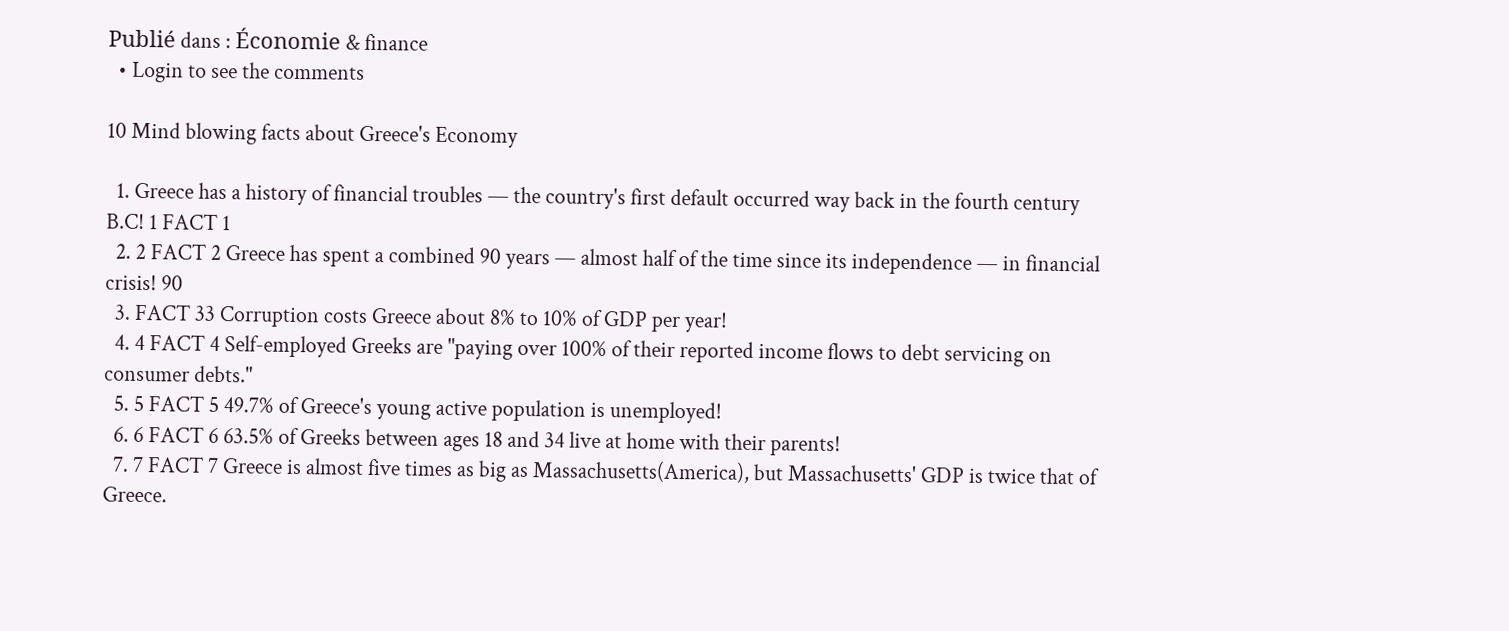Publié dans : Économie & finance
  • Login to see the comments

10 Mind blowing facts about Greece's Economy

  1. Greece has a history of financial troubles — the country's first default occurred way back in the fourth century B.C! 1 FACT 1
  2. 2 FACT 2 Greece has spent a combined 90 years — almost half of the time since its independence — in financial crisis! 90
  3. FACT 33 Corruption costs Greece about 8% to 10% of GDP per year!
  4. 4 FACT 4 Self-employed Greeks are "paying over 100% of their reported income flows to debt servicing on consumer debts."
  5. 5 FACT 5 49.7% of Greece's young active population is unemployed!
  6. 6 FACT 6 63.5% of Greeks between ages 18 and 34 live at home with their parents!
  7. 7 FACT 7 Greece is almost five times as big as Massachusetts(America), but Massachusetts' GDP is twice that of Greece.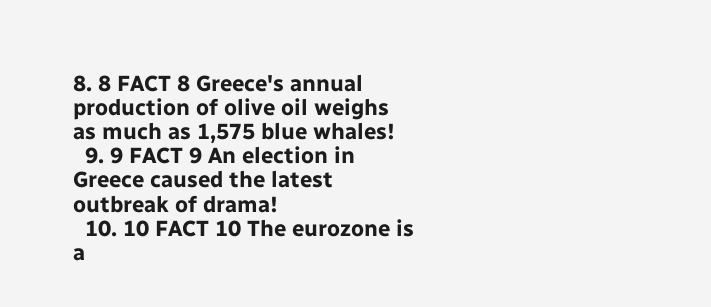8. 8 FACT 8 Greece's annual production of olive oil weighs as much as 1,575 blue whales!
  9. 9 FACT 9 An election in Greece caused the latest outbreak of drama!
  10. 10 FACT 10 The eurozone is a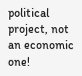political project, not an economic one!